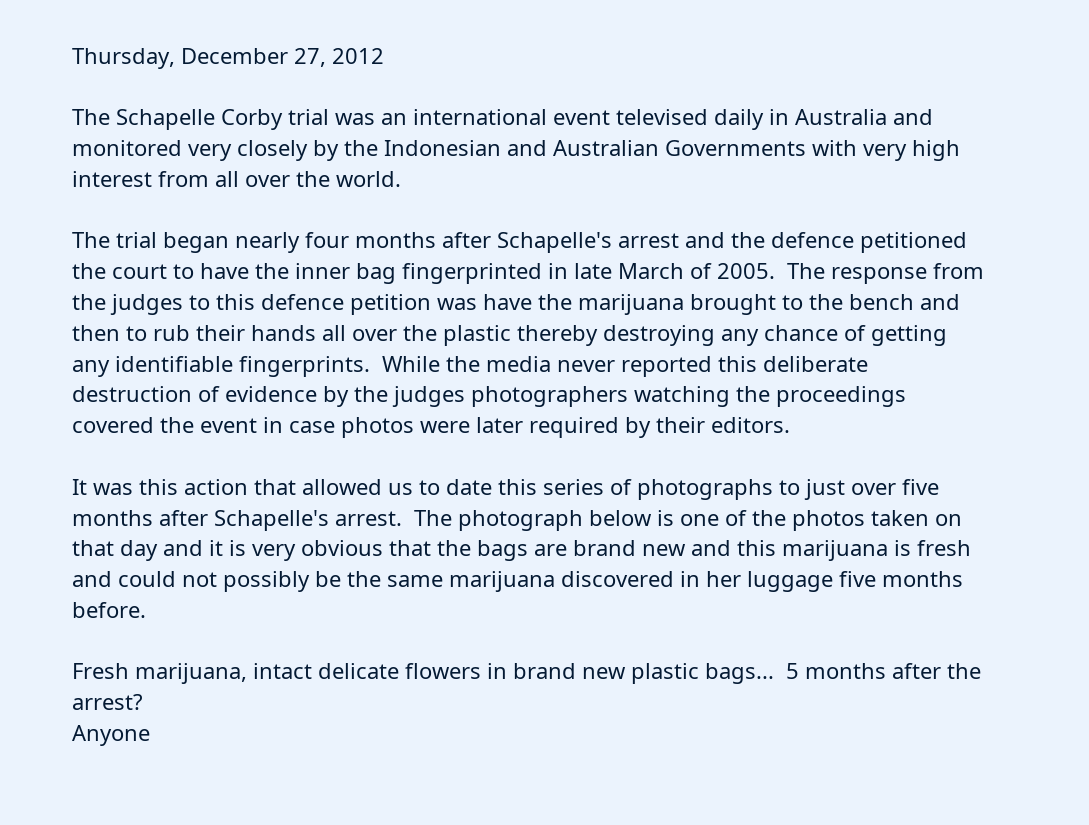Thursday, December 27, 2012

The Schapelle Corby trial was an international event televised daily in Australia and monitored very closely by the Indonesian and Australian Governments with very high interest from all over the world.

The trial began nearly four months after Schapelle's arrest and the defence petitioned the court to have the inner bag fingerprinted in late March of 2005.  The response from the judges to this defence petition was have the marijuana brought to the bench and then to rub their hands all over the plastic thereby destroying any chance of getting any identifiable fingerprints.  While the media never reported this deliberate destruction of evidence by the judges photographers watching the proceedings covered the event in case photos were later required by their editors.

It was this action that allowed us to date this series of photographs to just over five months after Schapelle's arrest.  The photograph below is one of the photos taken on that day and it is very obvious that the bags are brand new and this marijuana is fresh and could not possibly be the same marijuana discovered in her luggage five months before.

Fresh marijuana, intact delicate flowers in brand new plastic bags...  5 months after the arrest?
Anyone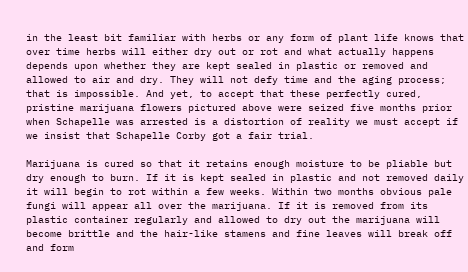in the least bit familiar with herbs or any form of plant life knows that over time herbs will either dry out or rot and what actually happens depends upon whether they are kept sealed in plastic or removed and allowed to air and dry. They will not defy time and the aging process; that is impossible. And yet, to accept that these perfectly cured, pristine marijuana flowers pictured above were seized five months prior when Schapelle was arrested is a distortion of reality we must accept if we insist that Schapelle Corby got a fair trial.

Marijuana is cured so that it retains enough moisture to be pliable but dry enough to burn. If it is kept sealed in plastic and not removed daily it will begin to rot within a few weeks. Within two months obvious pale fungi will appear all over the marijuana. If it is removed from its plastic container regularly and allowed to dry out the marijuana will become brittle and the hair-like stamens and fine leaves will break off and form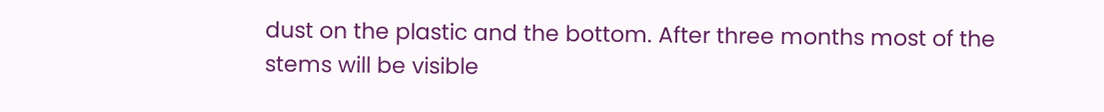dust on the plastic and the bottom. After three months most of the stems will be visible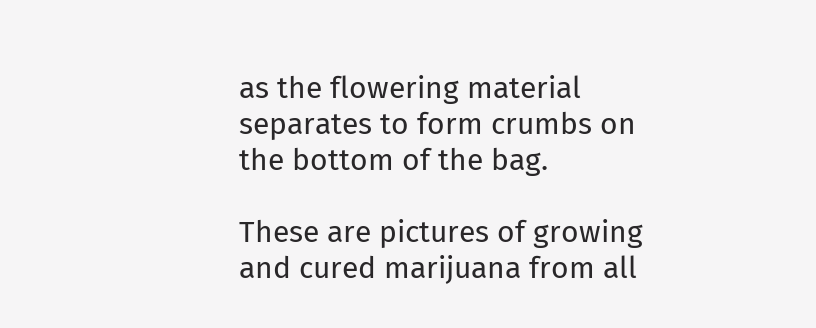as the flowering material separates to form crumbs on the bottom of the bag.

These are pictures of growing and cured marijuana from all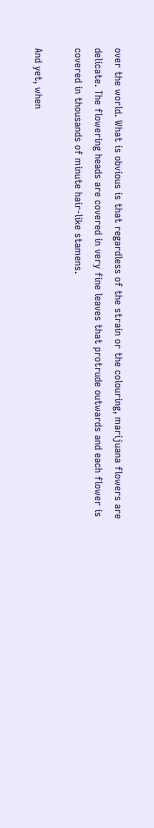over the world. What is obvious is that regardless of the strain or the colouring, marijuana flowers are delicate. The flowering heads are covered in very fine leaves that protrude outwards and each flower is covered in thousands of minute hair-like stamens.

And yet, when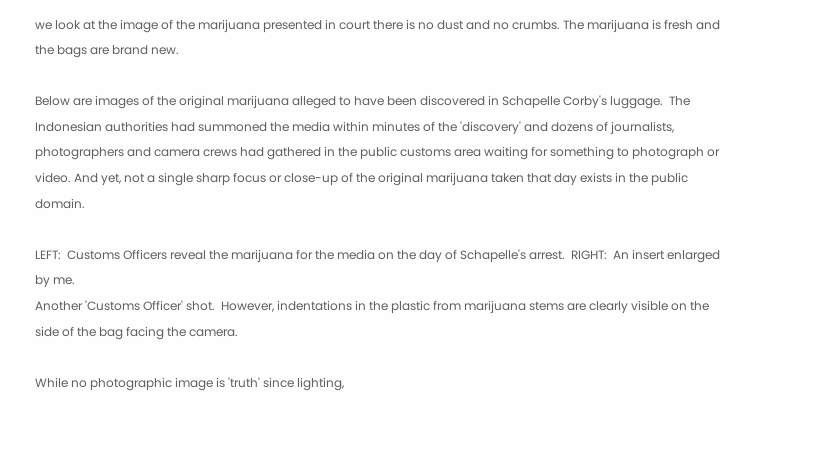we look at the image of the marijuana presented in court there is no dust and no crumbs. The marijuana is fresh and the bags are brand new.

Below are images of the original marijuana alleged to have been discovered in Schapelle Corby's luggage.  The Indonesian authorities had summoned the media within minutes of the 'discovery' and dozens of journalists, photographers and camera crews had gathered in the public customs area waiting for something to photograph or video. And yet, not a single sharp focus or close-up of the original marijuana taken that day exists in the public domain.

LEFT:  Customs Officers reveal the marijuana for the media on the day of Schapelle's arrest.  RIGHT:  An insert enlarged by me.
Another 'Customs Officer' shot.  However, indentations in the plastic from marijuana stems are clearly visible on the side of the bag facing the camera.

While no photographic image is 'truth' since lighting,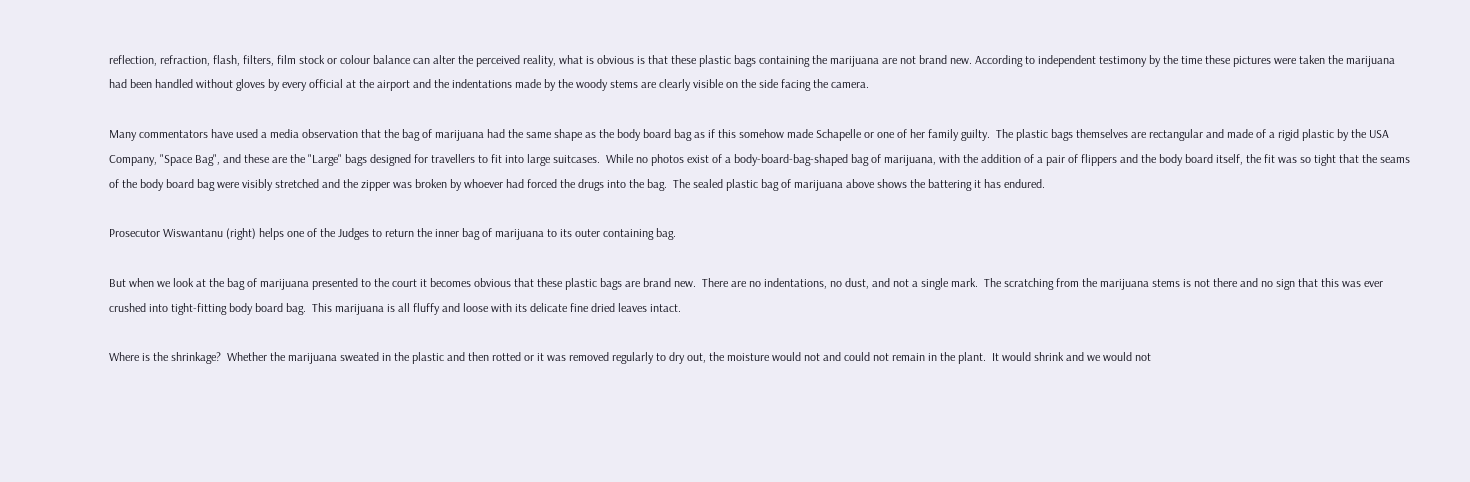reflection, refraction, flash, filters, film stock or colour balance can alter the perceived reality, what is obvious is that these plastic bags containing the marijuana are not brand new. According to independent testimony by the time these pictures were taken the marijuana had been handled without gloves by every official at the airport and the indentations made by the woody stems are clearly visible on the side facing the camera.

Many commentators have used a media observation that the bag of marijuana had the same shape as the body board bag as if this somehow made Schapelle or one of her family guilty.  The plastic bags themselves are rectangular and made of a rigid plastic by the USA Company, "Space Bag", and these are the "Large" bags designed for travellers to fit into large suitcases.  While no photos exist of a body-board-bag-shaped bag of marijuana, with the addition of a pair of flippers and the body board itself, the fit was so tight that the seams of the body board bag were visibly stretched and the zipper was broken by whoever had forced the drugs into the bag.  The sealed plastic bag of marijuana above shows the battering it has endured.

Prosecutor Wiswantanu (right) helps one of the Judges to return the inner bag of marijuana to its outer containing bag.

But when we look at the bag of marijuana presented to the court it becomes obvious that these plastic bags are brand new.  There are no indentations, no dust, and not a single mark.  The scratching from the marijuana stems is not there and no sign that this was ever crushed into tight-fitting body board bag.  This marijuana is all fluffy and loose with its delicate fine dried leaves intact.

Where is the shrinkage?  Whether the marijuana sweated in the plastic and then rotted or it was removed regularly to dry out, the moisture would not and could not remain in the plant.  It would shrink and we would not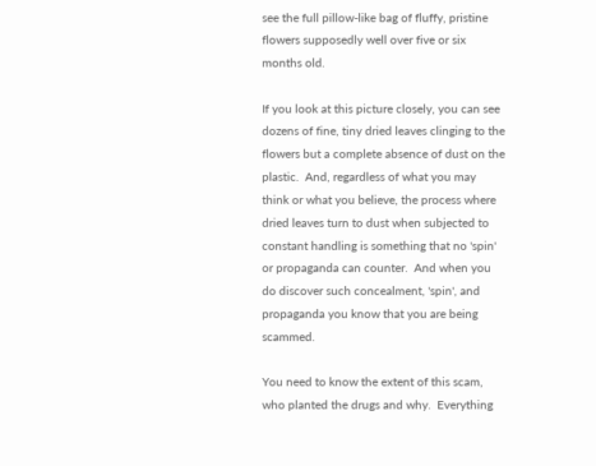see the full pillow-like bag of fluffy, pristine flowers supposedly well over five or six months old.

If you look at this picture closely, you can see dozens of fine, tiny dried leaves clinging to the flowers but a complete absence of dust on the plastic.  And, regardless of what you may think or what you believe, the process where dried leaves turn to dust when subjected to constant handling is something that no 'spin' or propaganda can counter.  And when you do discover such concealment, 'spin', and propaganda you know that you are being scammed.

You need to know the extent of this scam, who planted the drugs and why.  Everything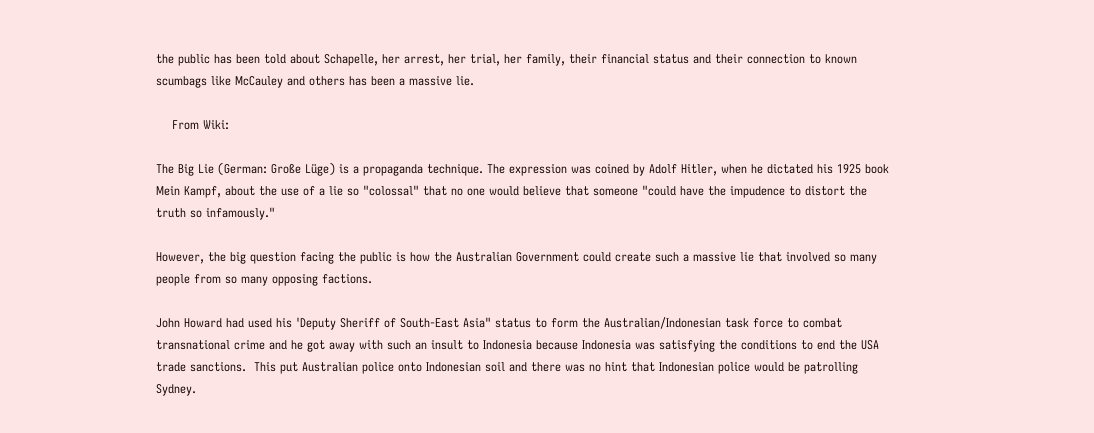the public has been told about Schapelle, her arrest, her trial, her family, their financial status and their connection to known scumbags like McCauley and others has been a massive lie.

    From Wiki:

The Big Lie (German: Große Lüge) is a propaganda technique. The expression was coined by Adolf Hitler, when he dictated his 1925 book Mein Kampf, about the use of a lie so "colossal" that no one would believe that someone "could have the impudence to distort the truth so infamously."

However, the big question facing the public is how the Australian Government could create such a massive lie that involved so many people from so many opposing factions.

John Howard had used his 'Deputy Sheriff of South-East Asia" status to form the Australian/Indonesian task force to combat transnational crime and he got away with such an insult to Indonesia because Indonesia was satisfying the conditions to end the USA trade sanctions.  This put Australian police onto Indonesian soil and there was no hint that Indonesian police would be patrolling Sydney.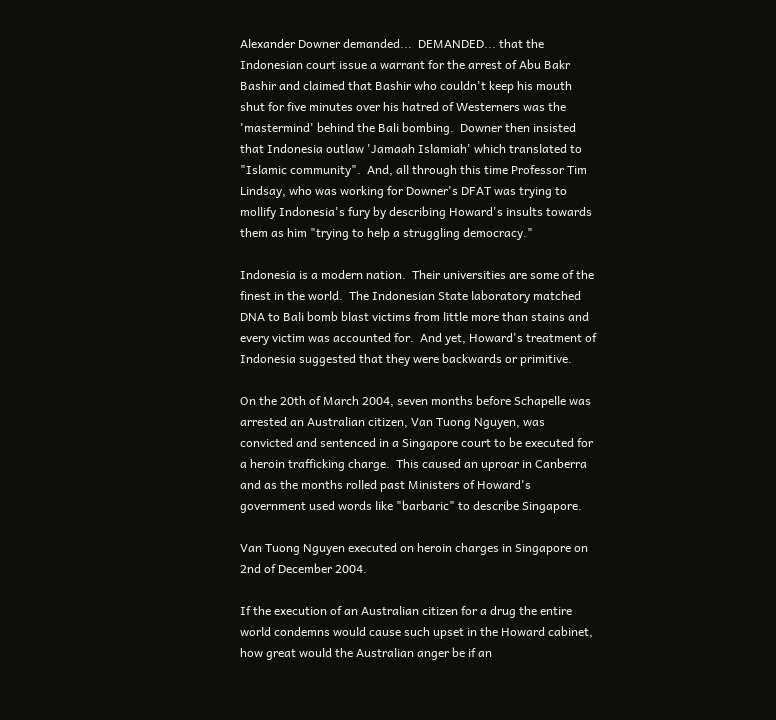Alexander Downer demanded...  DEMANDED... that the Indonesian court issue a warrant for the arrest of Abu Bakr Bashir and claimed that Bashir who couldn't keep his mouth shut for five minutes over his hatred of Westerners was the 'mastermind' behind the Bali bombing.  Downer then insisted that Indonesia outlaw 'Jamaah Islamiah' which translated to "Islamic community".  And, all through this time Professor Tim Lindsay, who was working for Downer's DFAT was trying to mollify Indonesia's fury by describing Howard's insults towards them as him "trying to help a struggling democracy."

Indonesia is a modern nation.  Their universities are some of the finest in the world.  The Indonesian State laboratory matched DNA to Bali bomb blast victims from little more than stains and every victim was accounted for.  And yet, Howard's treatment of Indonesia suggested that they were backwards or primitive.

On the 20th of March 2004, seven months before Schapelle was arrested an Australian citizen, Van Tuong Nguyen, was convicted and sentenced in a Singapore court to be executed for a heroin trafficking charge.  This caused an uproar in Canberra and as the months rolled past Ministers of Howard's government used words like "barbaric" to describe Singapore.

Van Tuong Nguyen executed on heroin charges in Singapore on 2nd of December 2004.

If the execution of an Australian citizen for a drug the entire world condemns would cause such upset in the Howard cabinet, how great would the Australian anger be if an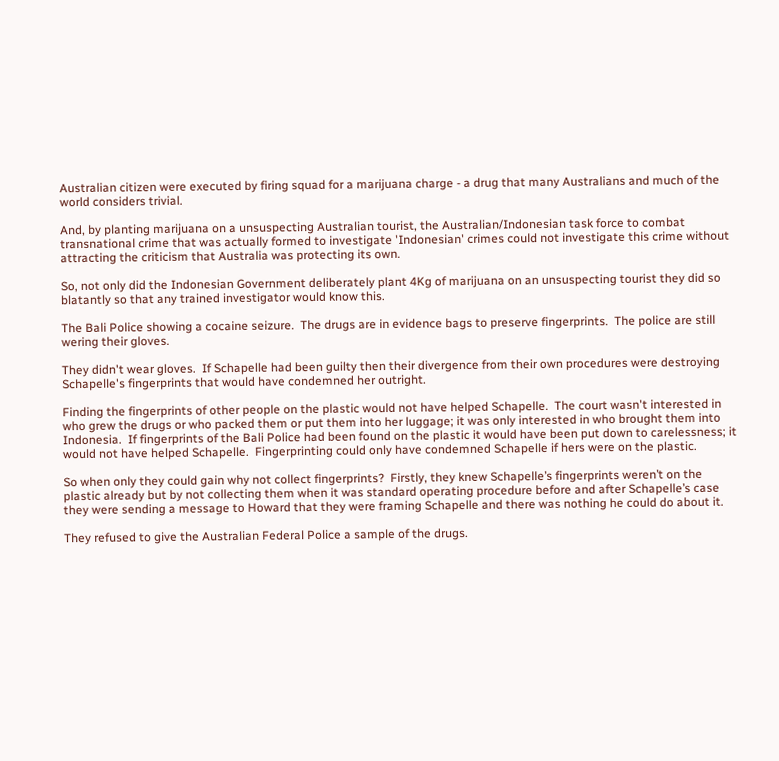Australian citizen were executed by firing squad for a marijuana charge - a drug that many Australians and much of the world considers trivial.

And, by planting marijuana on a unsuspecting Australian tourist, the Australian/Indonesian task force to combat transnational crime that was actually formed to investigate 'Indonesian' crimes could not investigate this crime without attracting the criticism that Australia was protecting its own.

So, not only did the Indonesian Government deliberately plant 4Kg of marijuana on an unsuspecting tourist they did so blatantly so that any trained investigator would know this.

The Bali Police showing a cocaine seizure.  The drugs are in evidence bags to preserve fingerprints.  The police are still wering their gloves.

They didn't wear gloves.  If Schapelle had been guilty then their divergence from their own procedures were destroying Schapelle's fingerprints that would have condemned her outright.

Finding the fingerprints of other people on the plastic would not have helped Schapelle.  The court wasn't interested in who grew the drugs or who packed them or put them into her luggage; it was only interested in who brought them into Indonesia.  If fingerprints of the Bali Police had been found on the plastic it would have been put down to carelessness; it would not have helped Schapelle.  Fingerprinting could only have condemned Schapelle if hers were on the plastic.

So when only they could gain why not collect fingerprints?  Firstly, they knew Schapelle’s fingerprints weren’t on the plastic already but by not collecting them when it was standard operating procedure before and after Schapelle’s case they were sending a message to Howard that they were framing Schapelle and there was nothing he could do about it.

They refused to give the Australian Federal Police a sample of the drugs.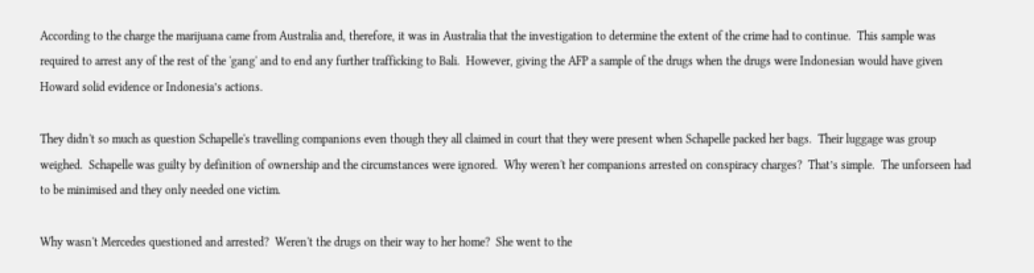According to the charge the marijuana came from Australia and, therefore, it was in Australia that the investigation to determine the extent of the crime had to continue.  This sample was required to arrest any of the rest of the 'gang' and to end any further trafficking to Bali.  However, giving the AFP a sample of the drugs when the drugs were Indonesian would have given Howard solid evidence or Indonesia’s actions.

They didn't so much as question Schapelle's travelling companions even though they all claimed in court that they were present when Schapelle packed her bags.  Their luggage was group weighed.  Schapelle was guilty by definition of ownership and the circumstances were ignored.  Why weren't her companions arrested on conspiracy charges?  That’s simple.  The unforseen had to be minimised and they only needed one victim.

Why wasn't Mercedes questioned and arrested?  Weren't the drugs on their way to her home?  She went to the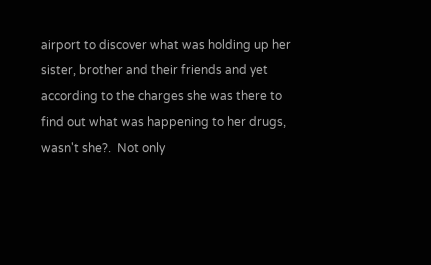airport to discover what was holding up her sister, brother and their friends and yet according to the charges she was there to find out what was happening to her drugs, wasn't she?.  Not only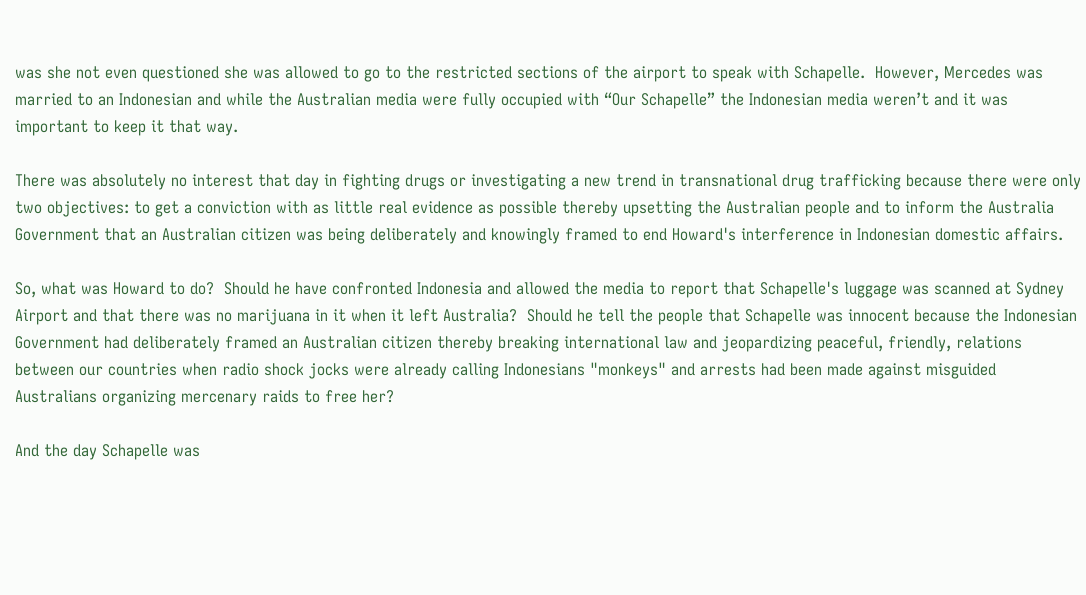was she not even questioned she was allowed to go to the restricted sections of the airport to speak with Schapelle.  However, Mercedes was married to an Indonesian and while the Australian media were fully occupied with “Our Schapelle” the Indonesian media weren’t and it was important to keep it that way.

There was absolutely no interest that day in fighting drugs or investigating a new trend in transnational drug trafficking because there were only two objectives: to get a conviction with as little real evidence as possible thereby upsetting the Australian people and to inform the Australia Government that an Australian citizen was being deliberately and knowingly framed to end Howard's interference in Indonesian domestic affairs.

So, what was Howard to do?  Should he have confronted Indonesia and allowed the media to report that Schapelle's luggage was scanned at Sydney Airport and that there was no marijuana in it when it left Australia?  Should he tell the people that Schapelle was innocent because the Indonesian Government had deliberately framed an Australian citizen thereby breaking international law and jeopardizing peaceful, friendly, relations between our countries when radio shock jocks were already calling Indonesians "monkeys" and arrests had been made against misguided Australians organizing mercenary raids to free her?

And the day Schapelle was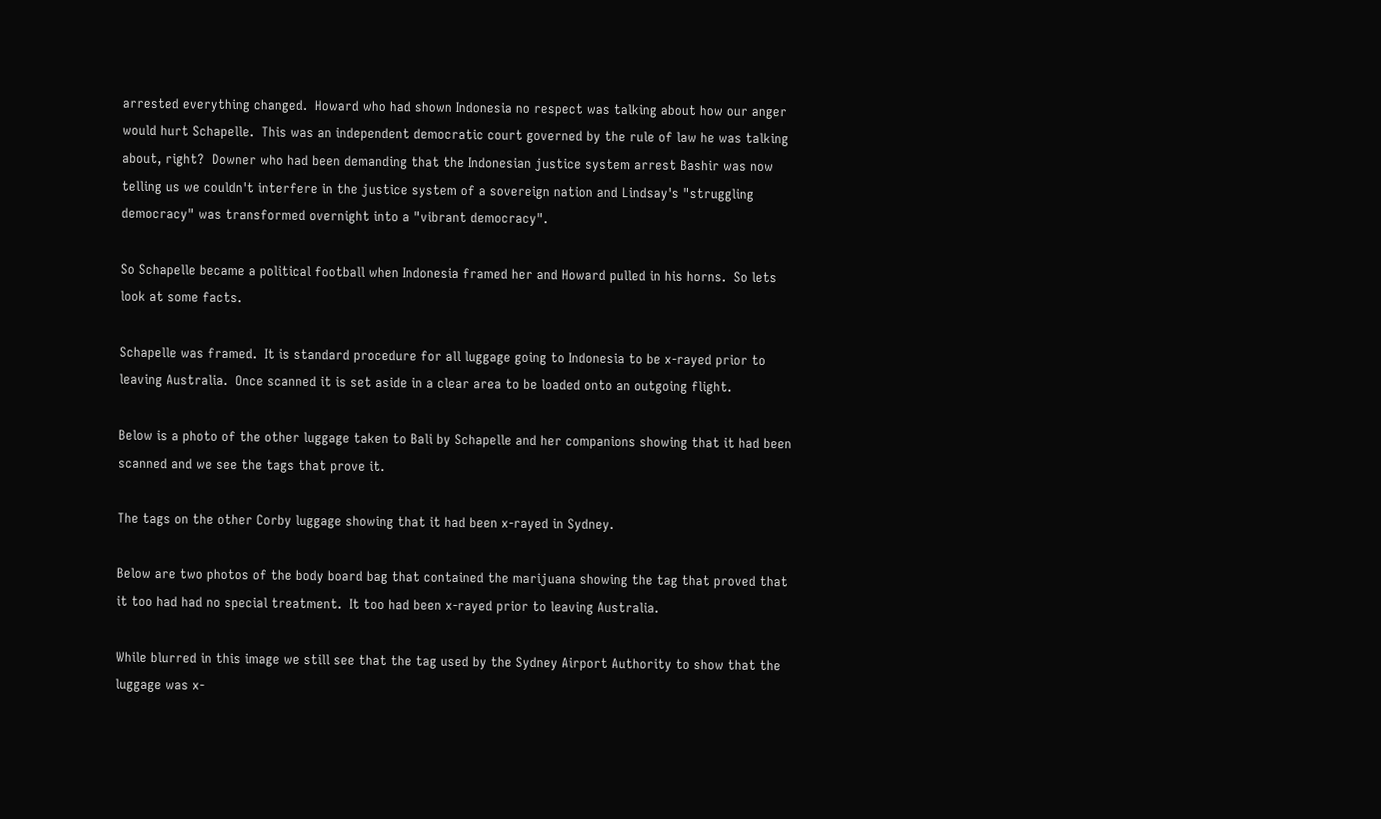arrested everything changed.  Howard who had shown Indonesia no respect was talking about how our anger would hurt Schapelle.  This was an independent democratic court governed by the rule of law he was talking about, right?  Downer who had been demanding that the Indonesian justice system arrest Bashir was now telling us we couldn't interfere in the justice system of a sovereign nation and Lindsay's "struggling democracy" was transformed overnight into a "vibrant democracy".

So Schapelle became a political football when Indonesia framed her and Howard pulled in his horns.  So lets look at some facts.

Schapelle was framed.  It is standard procedure for all luggage going to Indonesia to be x-rayed prior to leaving Australia.  Once scanned it is set aside in a clear area to be loaded onto an outgoing flight.

Below is a photo of the other luggage taken to Bali by Schapelle and her companions showing that it had been scanned and we see the tags that prove it.

The tags on the other Corby luggage showing that it had been x-rayed in Sydney.

Below are two photos of the body board bag that contained the marijuana showing the tag that proved that it too had had no special treatment.  It too had been x-rayed prior to leaving Australia.

While blurred in this image we still see that the tag used by the Sydney Airport Authority to show that the luggage was x-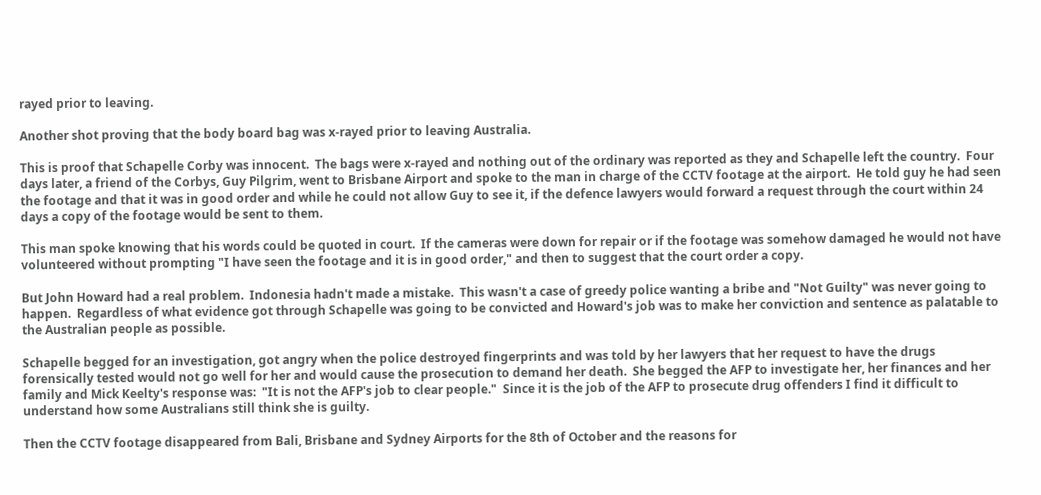rayed prior to leaving.

Another shot proving that the body board bag was x-rayed prior to leaving Australia.

This is proof that Schapelle Corby was innocent.  The bags were x-rayed and nothing out of the ordinary was reported as they and Schapelle left the country.  Four days later, a friend of the Corbys, Guy Pilgrim, went to Brisbane Airport and spoke to the man in charge of the CCTV footage at the airport.  He told guy he had seen the footage and that it was in good order and while he could not allow Guy to see it, if the defence lawyers would forward a request through the court within 24 days a copy of the footage would be sent to them.

This man spoke knowing that his words could be quoted in court.  If the cameras were down for repair or if the footage was somehow damaged he would not have volunteered without prompting "I have seen the footage and it is in good order," and then to suggest that the court order a copy.

But John Howard had a real problem.  Indonesia hadn't made a mistake.  This wasn't a case of greedy police wanting a bribe and "Not Guilty" was never going to happen.  Regardless of what evidence got through Schapelle was going to be convicted and Howard's job was to make her conviction and sentence as palatable to the Australian people as possible.

Schapelle begged for an investigation, got angry when the police destroyed fingerprints and was told by her lawyers that her request to have the drugs forensically tested would not go well for her and would cause the prosecution to demand her death.  She begged the AFP to investigate her, her finances and her family and Mick Keelty's response was:  "It is not the AFP's job to clear people."  Since it is the job of the AFP to prosecute drug offenders I find it difficult to understand how some Australians still think she is guilty.

Then the CCTV footage disappeared from Bali, Brisbane and Sydney Airports for the 8th of October and the reasons for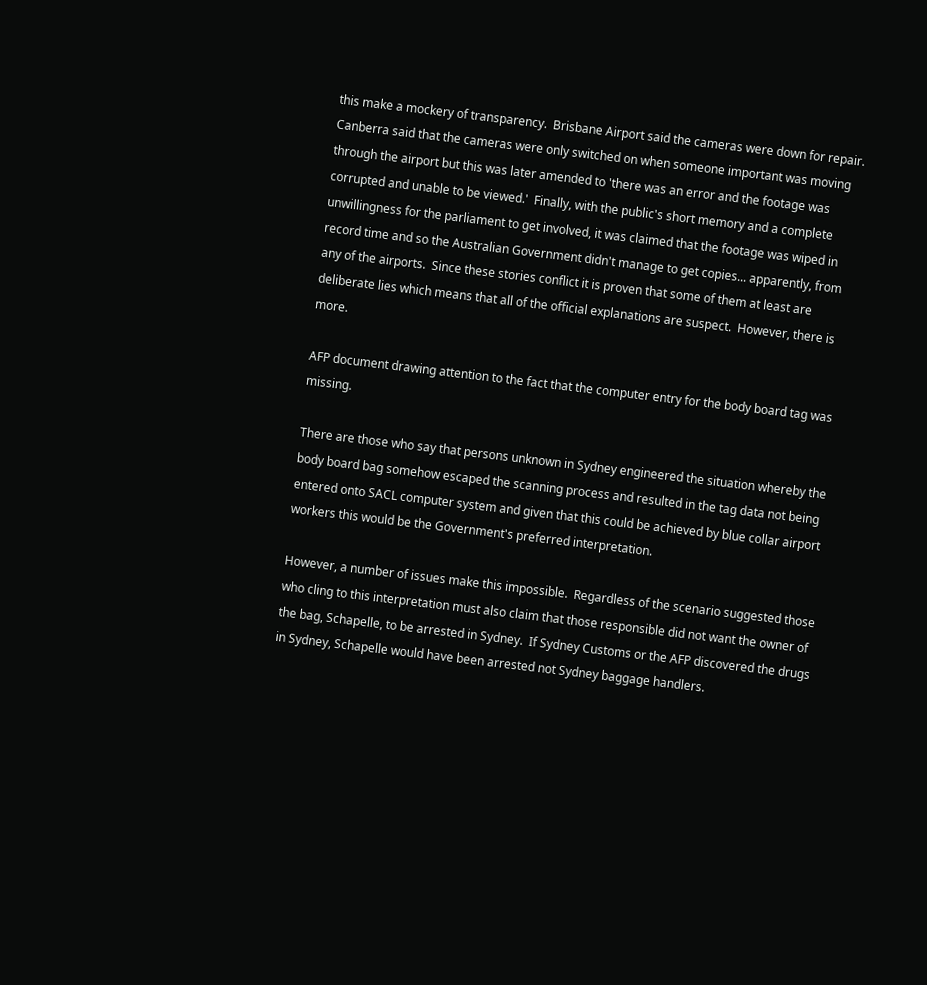this make a mockery of transparency.  Brisbane Airport said the cameras were down for repair.  Canberra said that the cameras were only switched on when someone important was moving through the airport but this was later amended to 'there was an error and the footage was corrupted and unable to be viewed.'  Finally, with the public's short memory and a complete unwillingness for the parliament to get involved, it was claimed that the footage was wiped in record time and so the Australian Government didn't manage to get copies... apparently, from any of the airports.  Since these stories conflict it is proven that some of them at least are deliberate lies which means that all of the official explanations are suspect.  However, there is more.

AFP document drawing attention to the fact that the computer entry for the body board tag was missing.

There are those who say that persons unknown in Sydney engineered the situation whereby the body board bag somehow escaped the scanning process and resulted in the tag data not being entered onto SACL computer system and given that this could be achieved by blue collar airport workers this would be the Government's preferred interpretation.

However, a number of issues make this impossible.  Regardless of the scenario suggested those who cling to this interpretation must also claim that those responsible did not want the owner of the bag, Schapelle, to be arrested in Sydney.  If Sydney Customs or the AFP discovered the drugs in Sydney, Schapelle would have been arrested not Sydney baggage handlers.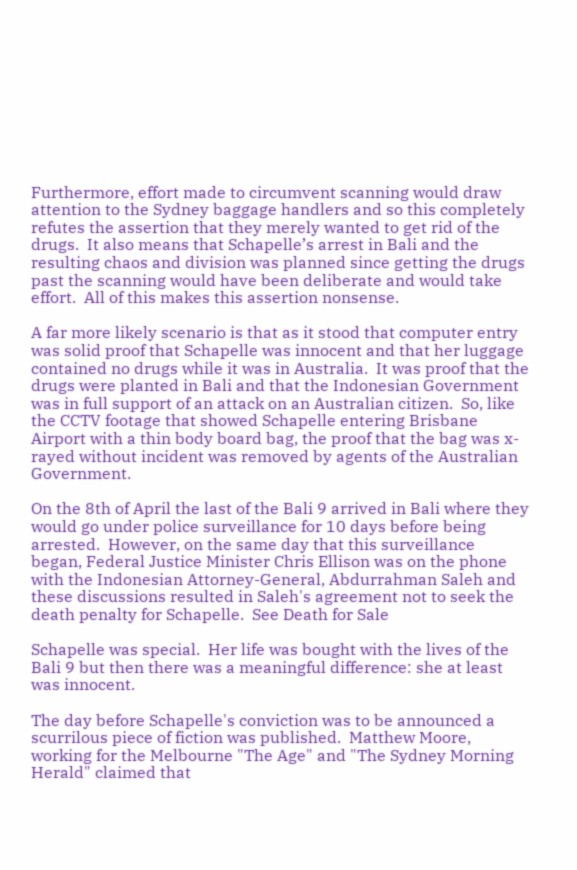Furthermore, effort made to circumvent scanning would draw attention to the Sydney baggage handlers and so this completely refutes the assertion that they merely wanted to get rid of the drugs.  It also means that Schapelle’s arrest in Bali and the resulting chaos and division was planned since getting the drugs past the scanning would have been deliberate and would take effort.  All of this makes this assertion nonsense.

A far more likely scenario is that as it stood that computer entry was solid proof that Schapelle was innocent and that her luggage contained no drugs while it was in Australia.  It was proof that the drugs were planted in Bali and that the Indonesian Government was in full support of an attack on an Australian citizen.  So, like the CCTV footage that showed Schapelle entering Brisbane Airport with a thin body board bag, the proof that the bag was x-rayed without incident was removed by agents of the Australian Government.

On the 8th of April the last of the Bali 9 arrived in Bali where they would go under police surveillance for 10 days before being arrested.  However, on the same day that this surveillance began, Federal Justice Minister Chris Ellison was on the phone with the Indonesian Attorney-General, Abdurrahman Saleh and these discussions resulted in Saleh's agreement not to seek the death penalty for Schapelle.  See Death for Sale

Schapelle was special.  Her life was bought with the lives of the Bali 9 but then there was a meaningful difference: she at least was innocent.

The day before Schapelle's conviction was to be announced a scurrilous piece of fiction was published.  Matthew Moore, working for the Melbourne "The Age" and "The Sydney Morning Herald" claimed that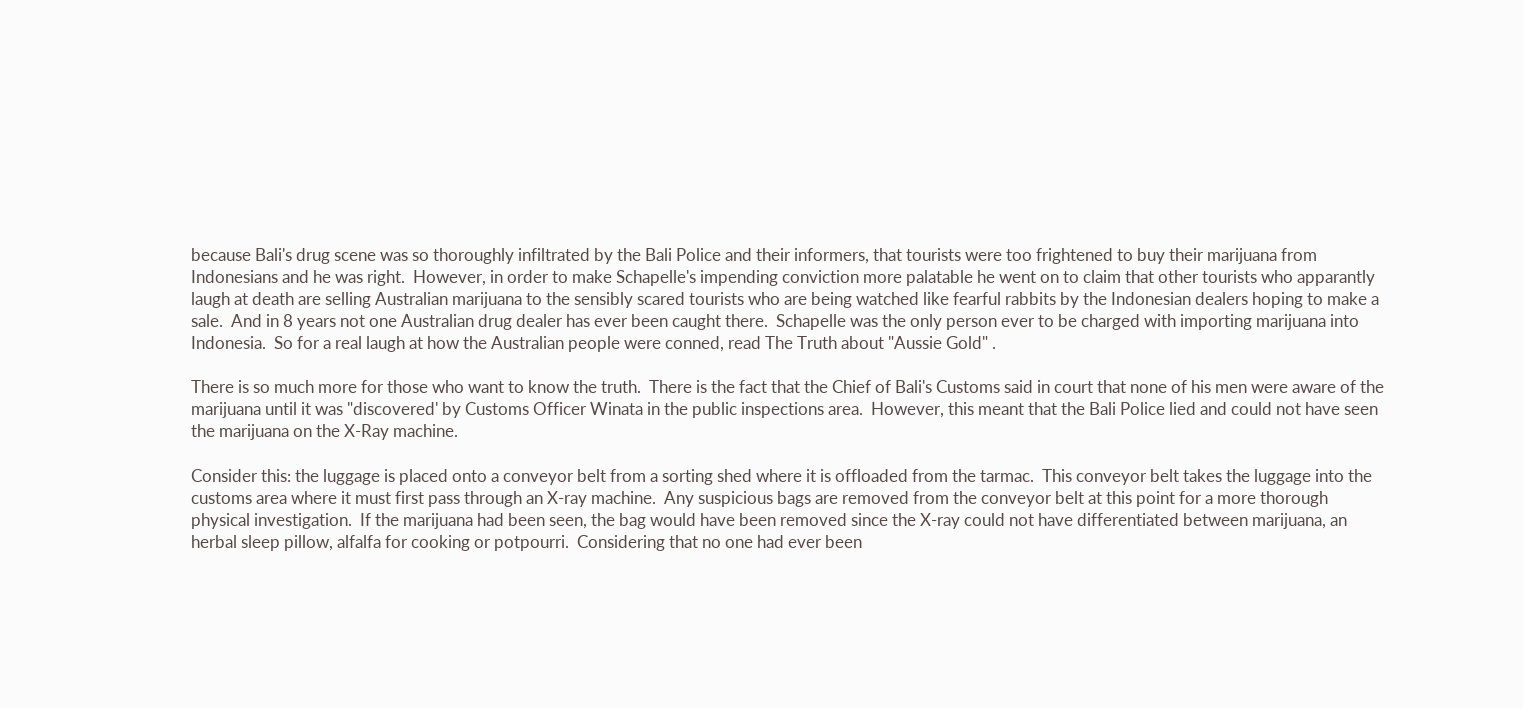because Bali's drug scene was so thoroughly infiltrated by the Bali Police and their informers, that tourists were too frightened to buy their marijuana from Indonesians and he was right.  However, in order to make Schapelle's impending conviction more palatable he went on to claim that other tourists who apparantly laugh at death are selling Australian marijuana to the sensibly scared tourists who are being watched like fearful rabbits by the Indonesian dealers hoping to make a sale.  And in 8 years not one Australian drug dealer has ever been caught there.  Schapelle was the only person ever to be charged with importing marijuana into Indonesia.  So for a real laugh at how the Australian people were conned, read The Truth about "Aussie Gold" .

There is so much more for those who want to know the truth.  There is the fact that the Chief of Bali's Customs said in court that none of his men were aware of the marijuana until it was "discovered' by Customs Officer Winata in the public inspections area.  However, this meant that the Bali Police lied and could not have seen the marijuana on the X-Ray machine.

Consider this: the luggage is placed onto a conveyor belt from a sorting shed where it is offloaded from the tarmac.  This conveyor belt takes the luggage into the customs area where it must first pass through an X-ray machine.  Any suspicious bags are removed from the conveyor belt at this point for a more thorough physical investigation.  If the marijuana had been seen, the bag would have been removed since the X-ray could not have differentiated between marijuana, an herbal sleep pillow, alfalfa for cooking or potpourri.  Considering that no one had ever been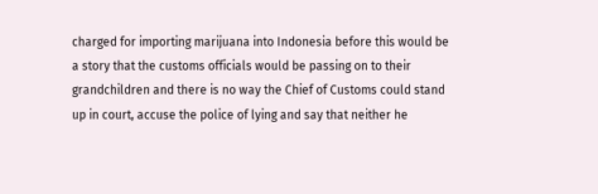charged for importing marijuana into Indonesia before this would be a story that the customs officials would be passing on to their grandchildren and there is no way the Chief of Customs could stand up in court, accuse the police of lying and say that neither he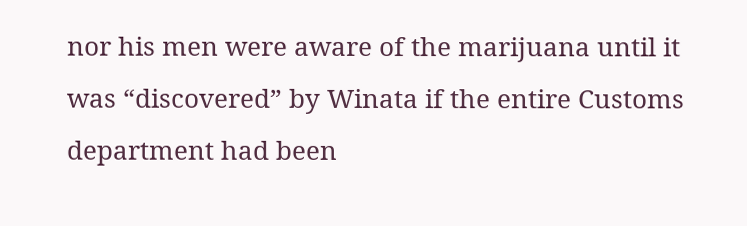nor his men were aware of the marijuana until it was “discovered” by Winata if the entire Customs department had been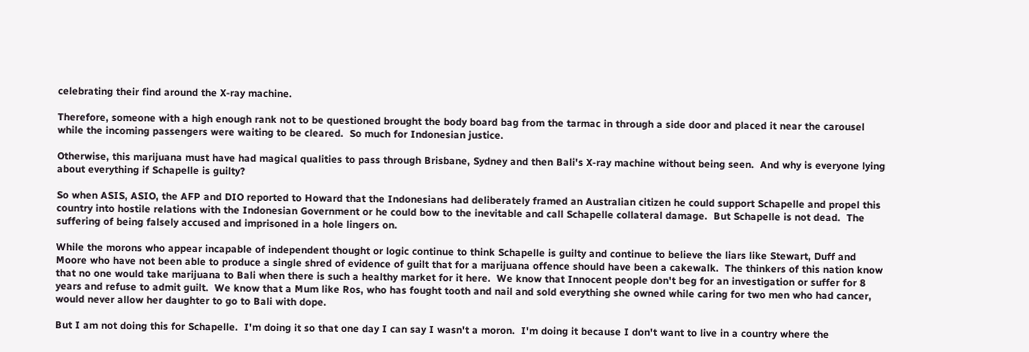celebrating their find around the X-ray machine.

Therefore, someone with a high enough rank not to be questioned brought the body board bag from the tarmac in through a side door and placed it near the carousel while the incoming passengers were waiting to be cleared.  So much for Indonesian justice.

Otherwise, this marijuana must have had magical qualities to pass through Brisbane, Sydney and then Bali's X-ray machine without being seen.  And why is everyone lying about everything if Schapelle is guilty?

So when ASIS, ASIO, the AFP and DIO reported to Howard that the Indonesians had deliberately framed an Australian citizen he could support Schapelle and propel this country into hostile relations with the Indonesian Government or he could bow to the inevitable and call Schapelle collateral damage.  But Schapelle is not dead.  The suffering of being falsely accused and imprisoned in a hole lingers on.

While the morons who appear incapable of independent thought or logic continue to think Schapelle is guilty and continue to believe the liars like Stewart, Duff and Moore who have not been able to produce a single shred of evidence of guilt that for a marijuana offence should have been a cakewalk.  The thinkers of this nation know that no one would take marijuana to Bali when there is such a healthy market for it here.  We know that Innocent people don't beg for an investigation or suffer for 8 years and refuse to admit guilt.  We know that a Mum like Ros, who has fought tooth and nail and sold everything she owned while caring for two men who had cancer, would never allow her daughter to go to Bali with dope.

But I am not doing this for Schapelle.  I'm doing it so that one day I can say I wasn't a moron.  I'm doing it because I don't want to live in a country where the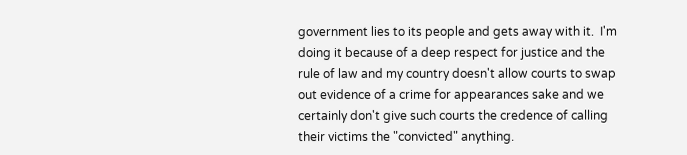government lies to its people and gets away with it.  I'm doing it because of a deep respect for justice and the rule of law and my country doesn't allow courts to swap out evidence of a crime for appearances sake and we certainly don't give such courts the credence of calling their victims the "convicted" anything.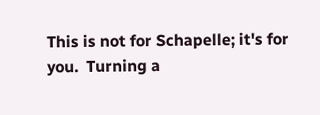This is not for Schapelle; it's for you.  Turning a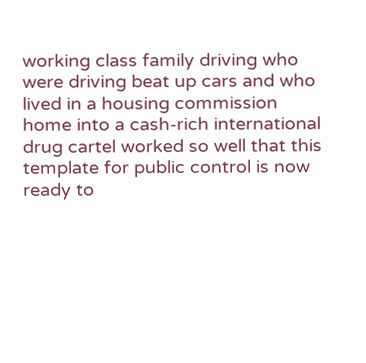working class family driving who were driving beat up cars and who lived in a housing commission home into a cash-rich international drug cartel worked so well that this template for public control is now ready to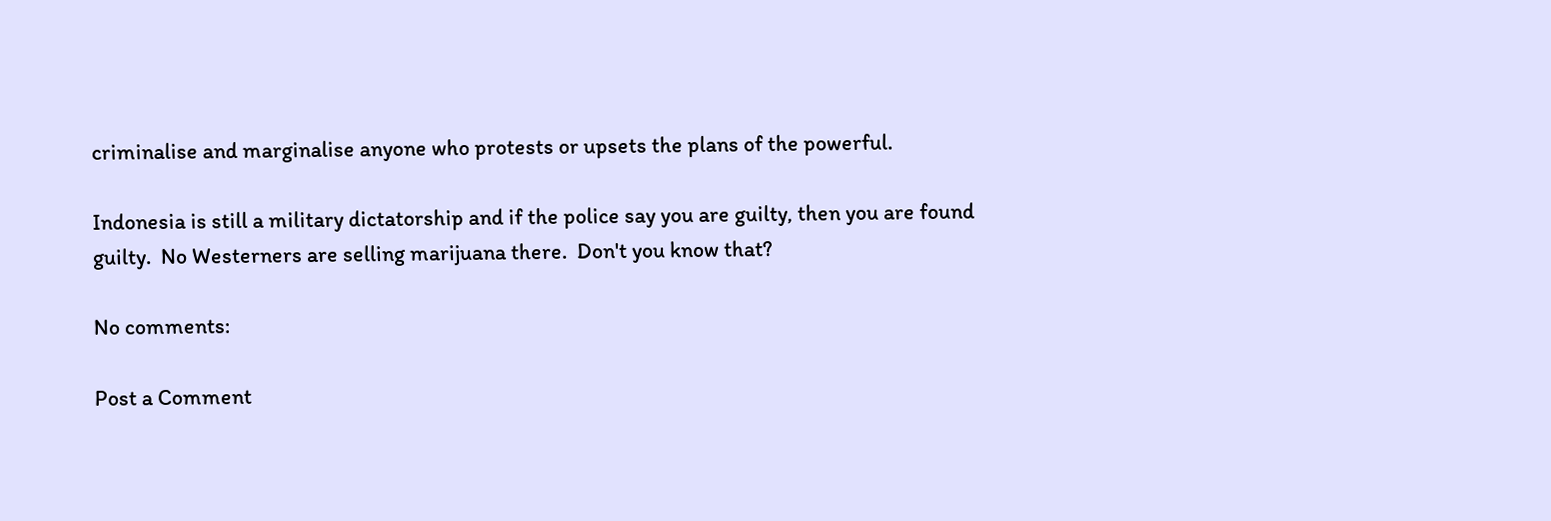criminalise and marginalise anyone who protests or upsets the plans of the powerful.

Indonesia is still a military dictatorship and if the police say you are guilty, then you are found guilty.  No Westerners are selling marijuana there.  Don't you know that?

No comments:

Post a Comment